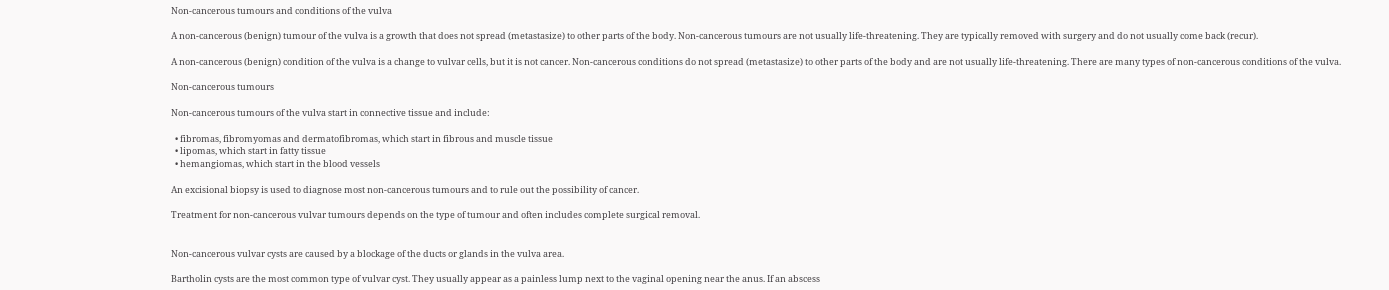Non-cancerous tumours and conditions of the vulva

A non-cancerous (benign) tumour of the vulva is a growth that does not spread (metastasize) to other parts of the body. Non-cancerous tumours are not usually life-threatening. They are typically removed with surgery and do not usually come back (recur).

A non-cancerous (benign) condition of the vulva is a change to vulvar cells, but it is not cancer. Non-cancerous conditions do not spread (metastasize) to other parts of the body and are not usually life-threatening. There are many types of non-cancerous conditions of the vulva.

Non-cancerous tumours

Non-cancerous tumours of the vulva start in connective tissue and include:

  • fibromas, fibromyomas and dermatofibromas, which start in fibrous and muscle tissue
  • lipomas, which start in fatty tissue
  • hemangiomas, which start in the blood vessels

An excisional biopsy is used to diagnose most non-cancerous tumours and to rule out the possibility of cancer.

Treatment for non-cancerous vulvar tumours depends on the type of tumour and often includes complete surgical removal.


Non-cancerous vulvar cysts are caused by a blockage of the ducts or glands in the vulva area.

Bartholin cysts are the most common type of vulvar cyst. They usually appear as a painless lump next to the vaginal opening near the anus. If an abscess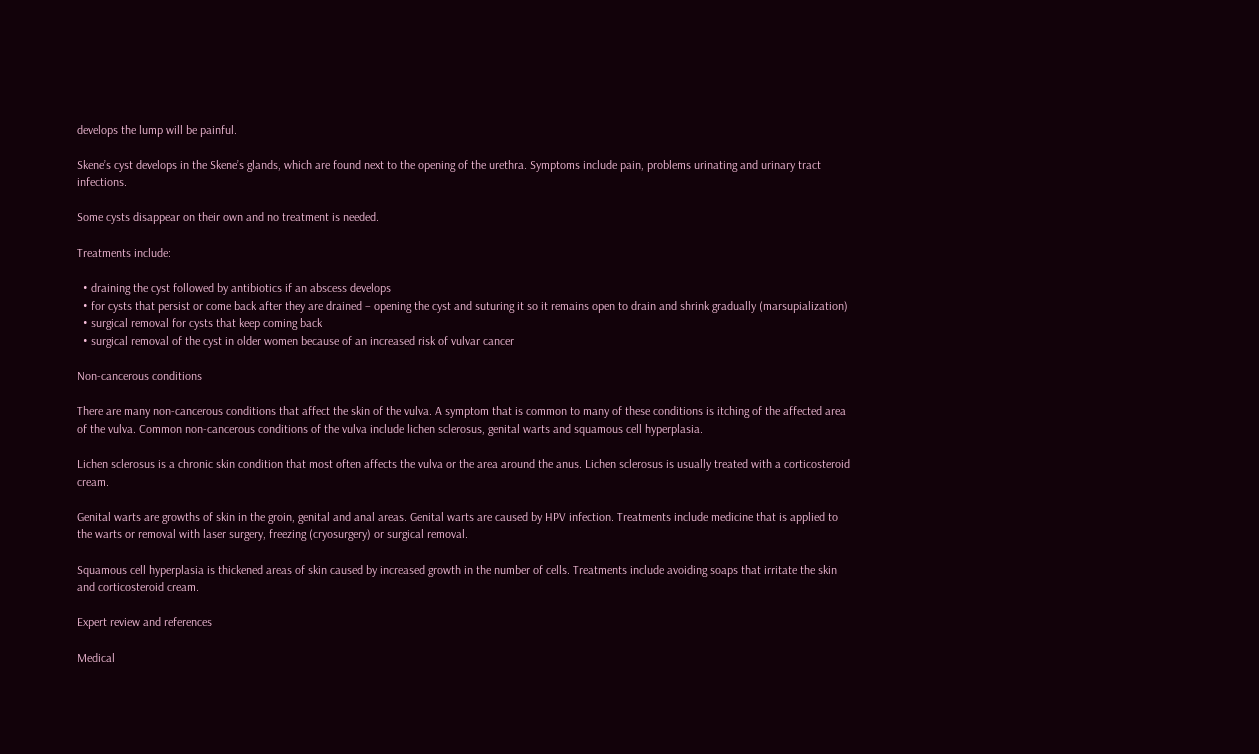develops the lump will be painful.

Skene’s cyst develops in the Skene’s glands, which are found next to the opening of the urethra. Symptoms include pain, problems urinating and urinary tract infections.

Some cysts disappear on their own and no treatment is needed.

Treatments include:

  • draining the cyst followed by antibiotics if an abscess develops
  • for cysts that persist or come back after they are drained – opening the cyst and suturing it so it remains open to drain and shrink gradually (marsupialization)
  • surgical removal for cysts that keep coming back
  • surgical removal of the cyst in older women because of an increased risk of vulvar cancer

Non-cancerous conditions

There are many non-cancerous conditions that affect the skin of the vulva. A symptom that is common to many of these conditions is itching of the affected area of the vulva. Common non-cancerous conditions of the vulva include lichen sclerosus, genital warts and squamous cell hyperplasia.

Lichen sclerosus is a chronic skin condition that most often affects the vulva or the area around the anus. Lichen sclerosus is usually treated with a corticosteroid cream.

Genital warts are growths of skin in the groin, genital and anal areas. Genital warts are caused by HPV infection. Treatments include medicine that is applied to the warts or removal with laser surgery, freezing (cryosurgery) or surgical removal.

Squamous cell hyperplasia is thickened areas of skin caused by increased growth in the number of cells. Treatments include avoiding soaps that irritate the skin and corticosteroid cream.

Expert review and references

Medical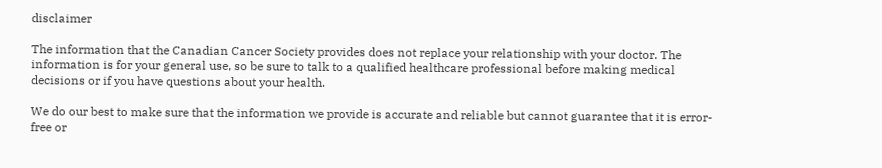disclaimer

The information that the Canadian Cancer Society provides does not replace your relationship with your doctor. The information is for your general use, so be sure to talk to a qualified healthcare professional before making medical decisions or if you have questions about your health.

We do our best to make sure that the information we provide is accurate and reliable but cannot guarantee that it is error-free or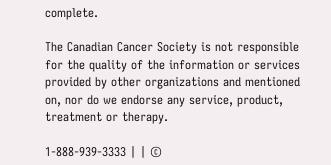complete.

The Canadian Cancer Society is not responsible for the quality of the information or services provided by other organizations and mentioned on, nor do we endorse any service, product, treatment or therapy.

1-888-939-3333 | | ©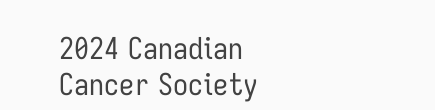2024 Canadian Cancer Society